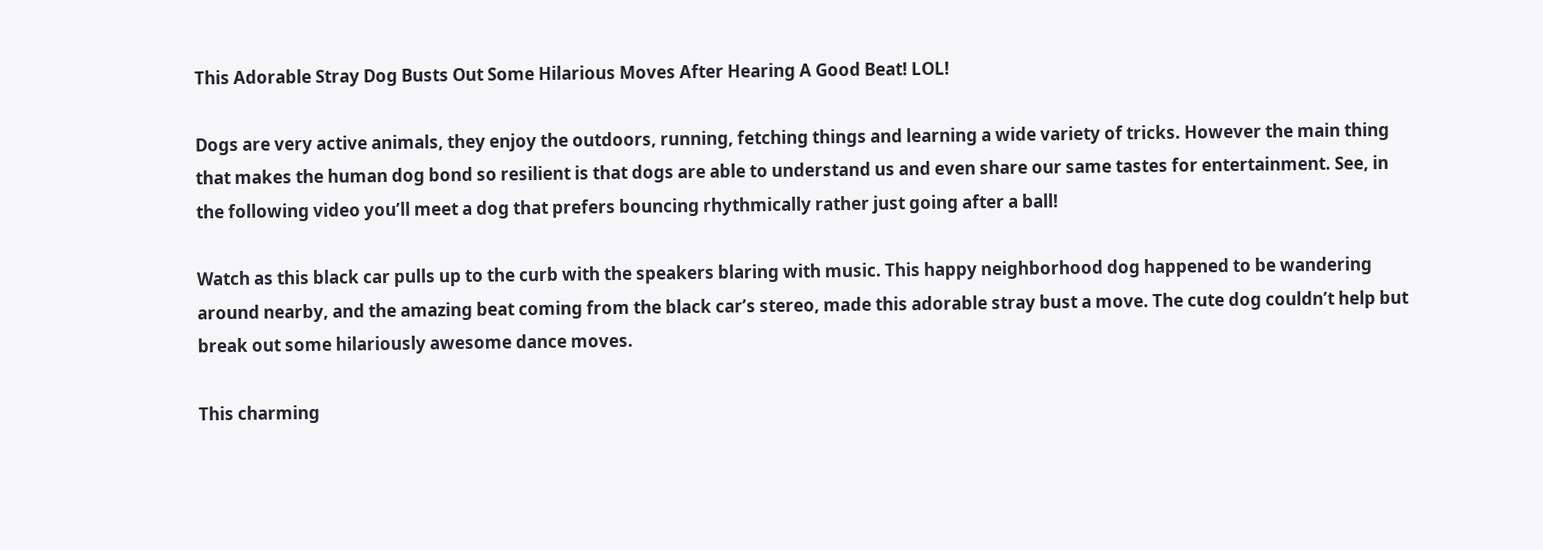This Adorable Stray Dog Busts Out Some Hilarious Moves After Hearing A Good Beat! LOL!

Dogs are very active animals, they enjoy the outdoors, running, fetching things and learning a wide variety of tricks. However the main thing that makes the human dog bond so resilient is that dogs are able to understand us and even share our same tastes for entertainment. See, in the following video you’ll meet a dog that prefers bouncing rhythmically rather just going after a ball!

Watch as this black car pulls up to the curb with the speakers blaring with music. This happy neighborhood dog happened to be wandering around nearby, and the amazing beat coming from the black car’s stereo, made this adorable stray bust a move. The cute dog couldn’t help but break out some hilariously awesome dance moves.

This charming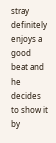stray definitely enjoys a good beat and he decides to show it by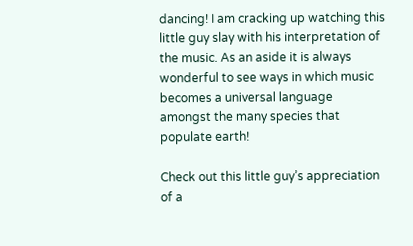dancing! I am cracking up watching this little guy slay with his interpretation of the music. As an aside it is always wonderful to see ways in which music becomes a universal language amongst the many species that populate earth!

Check out this little guy’s appreciation of a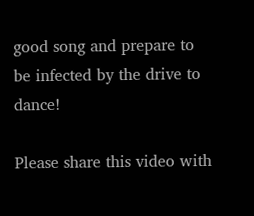good song and prepare to be infected by the drive to dance!

Please share this video with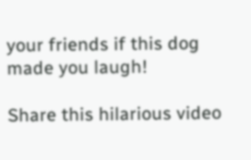your friends if this dog made you laugh!

Share this hilarious video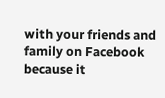with your friends and family on Facebook because it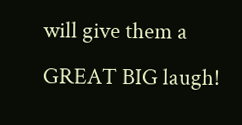will give them a GREAT BIG laugh!